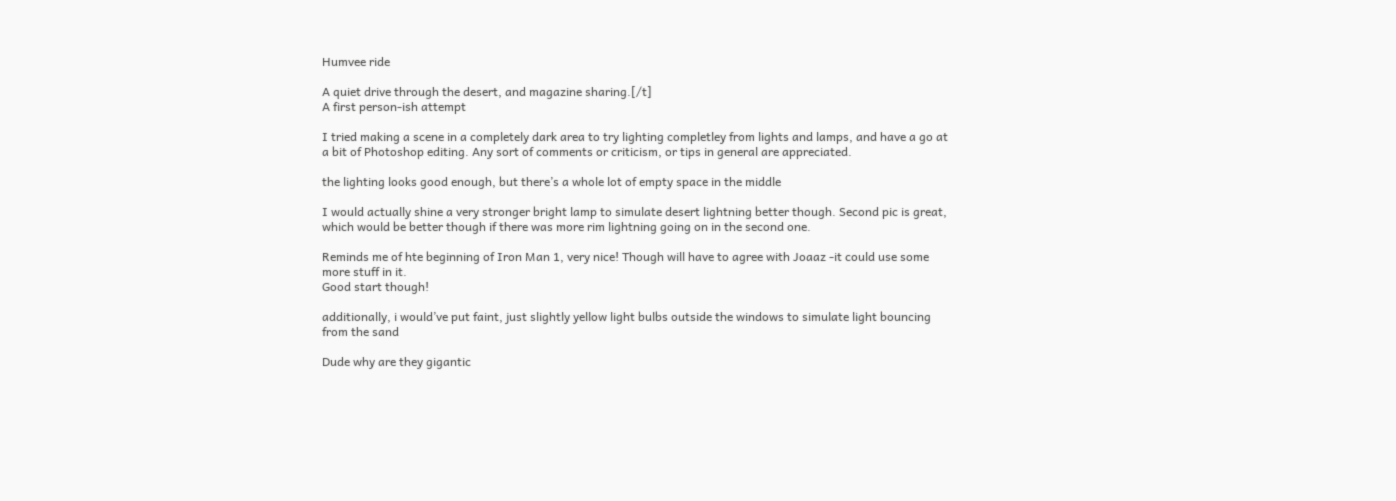Humvee ride

A quiet drive through the desert, and magazine sharing.[/t]
A first person-ish attempt

I tried making a scene in a completely dark area to try lighting completley from lights and lamps, and have a go at a bit of Photoshop editing. Any sort of comments or criticism, or tips in general are appreciated.

the lighting looks good enough, but there’s a whole lot of empty space in the middle

I would actually shine a very stronger bright lamp to simulate desert lightning better though. Second pic is great, which would be better though if there was more rim lightning going on in the second one.

Reminds me of hte beginning of Iron Man 1, very nice! Though will have to agree with Joaaz -it could use some more stuff in it.
Good start though!

additionally, i would’ve put faint, just slightly yellow light bulbs outside the windows to simulate light bouncing from the sand

Dude why are they gigantic